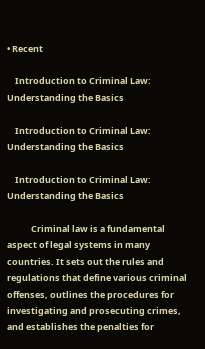• Recent

    Introduction to Criminal Law: Understanding the Basics

    Introduction to Criminal Law: Understanding the Basics

    Introduction to Criminal Law: Understanding the Basics

            Criminal law is a fundamental aspect of legal systems in many countries. It sets out the rules and regulations that define various criminal offenses, outlines the procedures for investigating and prosecuting crimes, and establishes the penalties for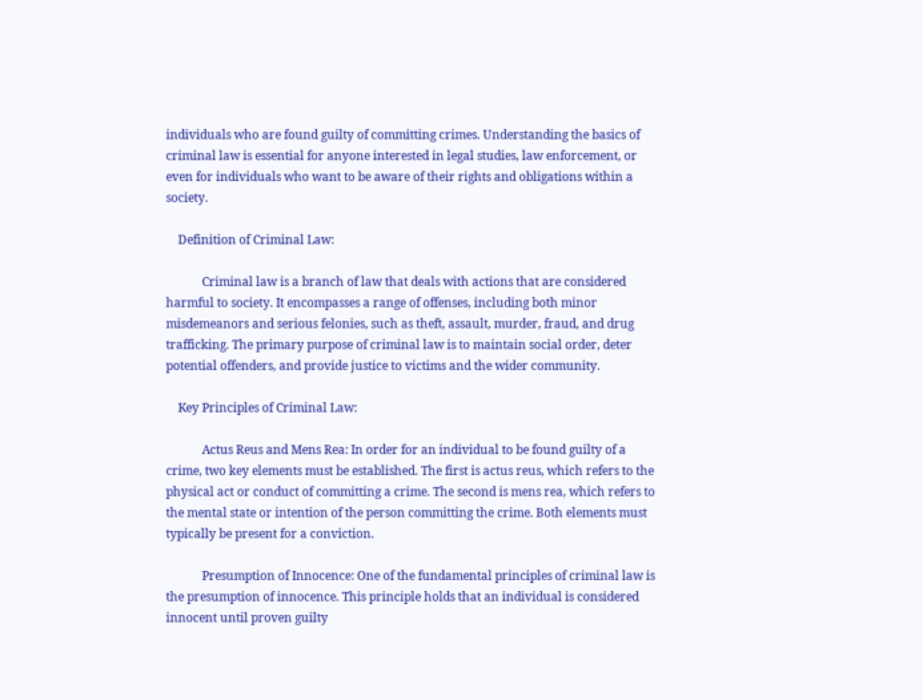individuals who are found guilty of committing crimes. Understanding the basics of criminal law is essential for anyone interested in legal studies, law enforcement, or even for individuals who want to be aware of their rights and obligations within a society.

    Definition of Criminal Law:

            Criminal law is a branch of law that deals with actions that are considered harmful to society. It encompasses a range of offenses, including both minor misdemeanors and serious felonies, such as theft, assault, murder, fraud, and drug trafficking. The primary purpose of criminal law is to maintain social order, deter potential offenders, and provide justice to victims and the wider community.

    Key Principles of Criminal Law:

            Actus Reus and Mens Rea: In order for an individual to be found guilty of a crime, two key elements must be established. The first is actus reus, which refers to the physical act or conduct of committing a crime. The second is mens rea, which refers to the mental state or intention of the person committing the crime. Both elements must typically be present for a conviction.

            Presumption of Innocence: One of the fundamental principles of criminal law is the presumption of innocence. This principle holds that an individual is considered innocent until proven guilty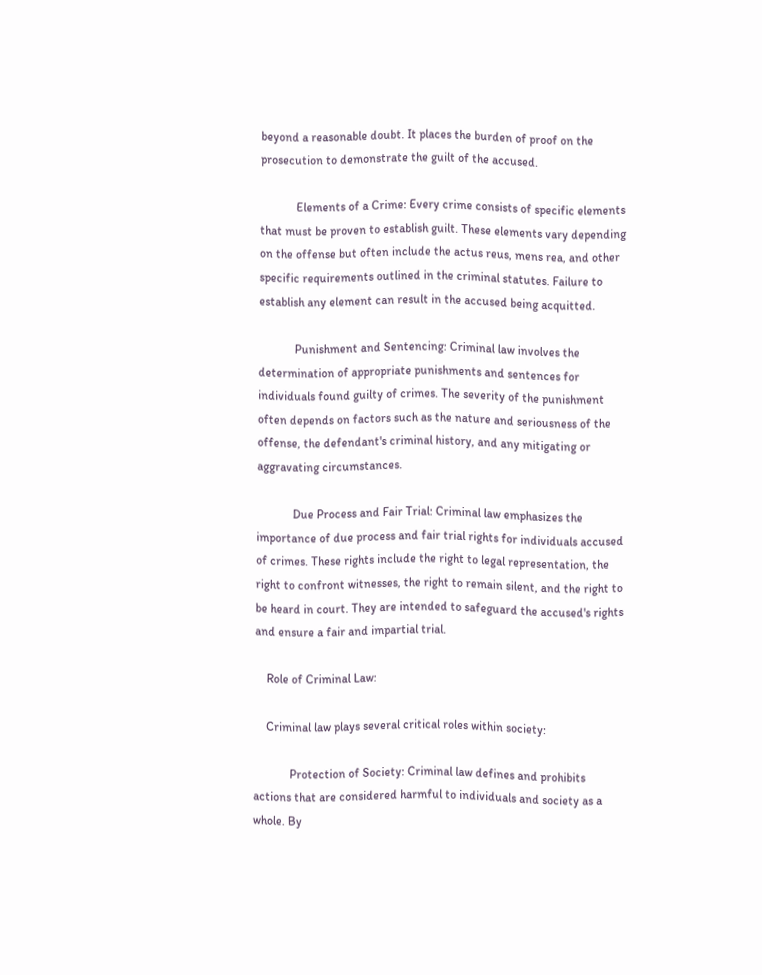beyond a reasonable doubt. It places the burden of proof on the prosecution to demonstrate the guilt of the accused.

            Elements of a Crime: Every crime consists of specific elements that must be proven to establish guilt. These elements vary depending on the offense but often include the actus reus, mens rea, and other specific requirements outlined in the criminal statutes. Failure to establish any element can result in the accused being acquitted.

            Punishment and Sentencing: Criminal law involves the determination of appropriate punishments and sentences for individuals found guilty of crimes. The severity of the punishment often depends on factors such as the nature and seriousness of the offense, the defendant's criminal history, and any mitigating or aggravating circumstances.

            Due Process and Fair Trial: Criminal law emphasizes the importance of due process and fair trial rights for individuals accused of crimes. These rights include the right to legal representation, the right to confront witnesses, the right to remain silent, and the right to be heard in court. They are intended to safeguard the accused's rights and ensure a fair and impartial trial.

    Role of Criminal Law:

    Criminal law plays several critical roles within society:

            Protection of Society: Criminal law defines and prohibits actions that are considered harmful to individuals and society as a whole. By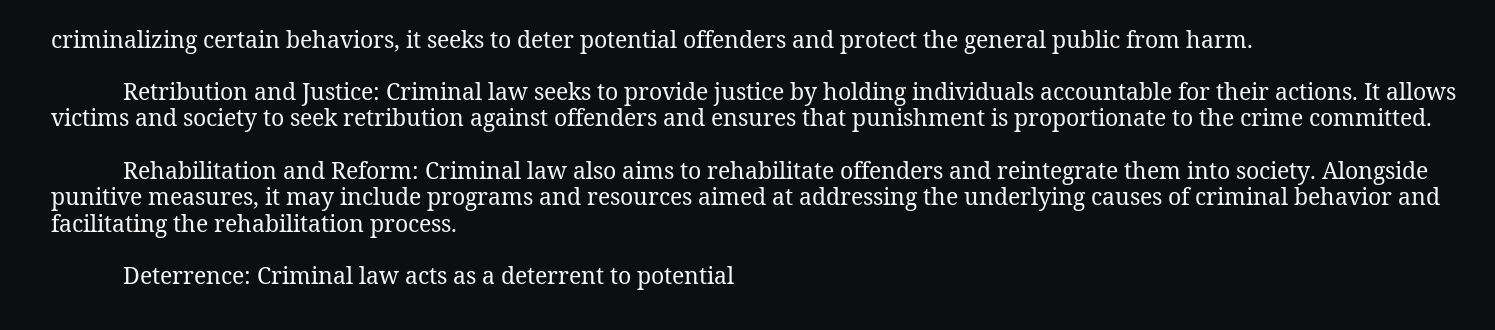criminalizing certain behaviors, it seeks to deter potential offenders and protect the general public from harm.

            Retribution and Justice: Criminal law seeks to provide justice by holding individuals accountable for their actions. It allows victims and society to seek retribution against offenders and ensures that punishment is proportionate to the crime committed.

            Rehabilitation and Reform: Criminal law also aims to rehabilitate offenders and reintegrate them into society. Alongside punitive measures, it may include programs and resources aimed at addressing the underlying causes of criminal behavior and facilitating the rehabilitation process.

            Deterrence: Criminal law acts as a deterrent to potential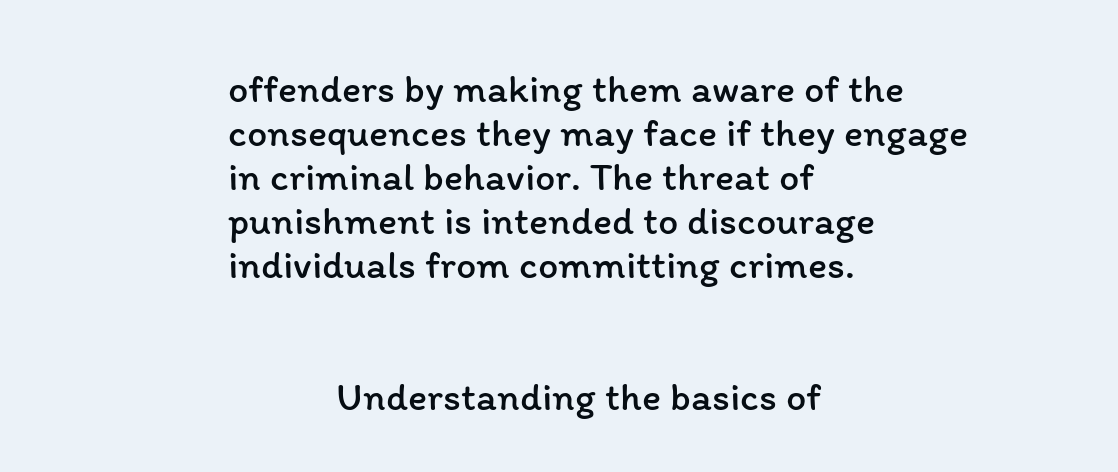offenders by making them aware of the consequences they may face if they engage in criminal behavior. The threat of punishment is intended to discourage individuals from committing crimes.


            Understanding the basics of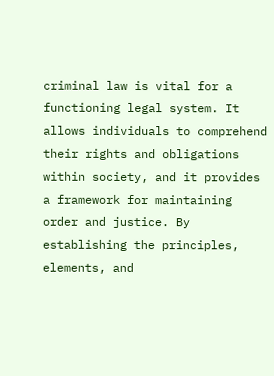criminal law is vital for a functioning legal system. It allows individuals to comprehend their rights and obligations within society, and it provides a framework for maintaining order and justice. By establishing the principles, elements, and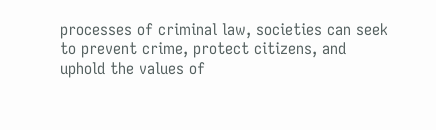processes of criminal law, societies can seek to prevent crime, protect citizens, and uphold the values of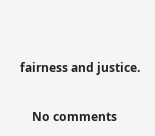fairness and justice.

    No comments